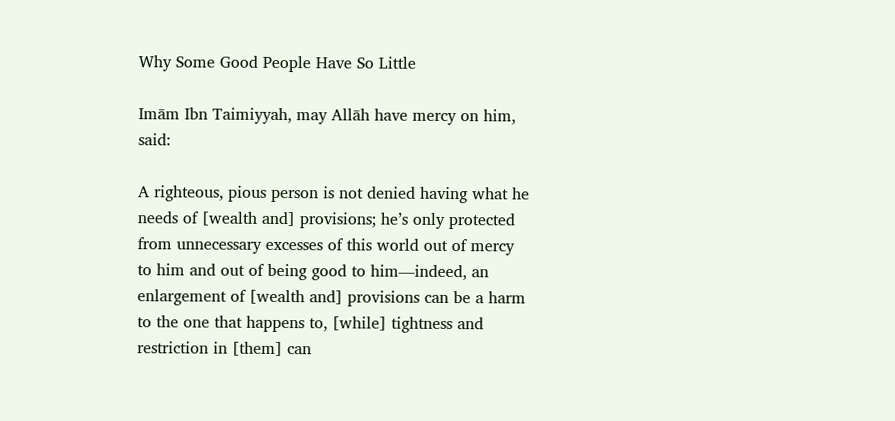Why Some Good People Have So Little

Imām Ibn Taimiyyah, may Allāh have mercy on him, said:

A righteous, pious person is not denied having what he needs of [wealth and] provisions; he’s only protected from unnecessary excesses of this world out of mercy to him and out of being good to him—indeed, an enlargement of [wealth and] provisions can be a harm to the one that happens to, [while] tightness and restriction in [them] can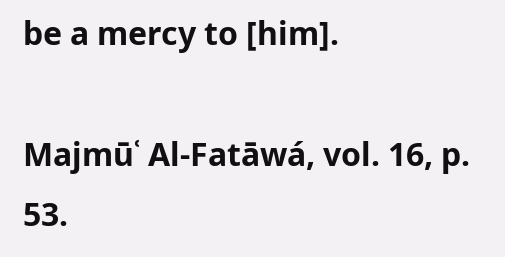be a mercy to [him].

Majmūʿ Al-Fatāwá, vol. 16, p. 53.